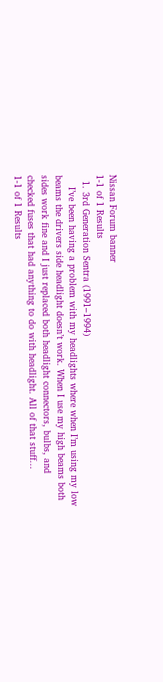Nissan Forum banner
1-1 of 1 Results
  1. 3rd Generation Sentra (1991–1994)
    I’ve been having a problem with my headlights where when I’m using my low beams the drivers side headlight doesn’t work. When I use my high beams both sides work fine and I just replaced both headlight connectors, bulbs, and checked fuses that had anything to do with headlight. All of that stuff...
1-1 of 1 Results